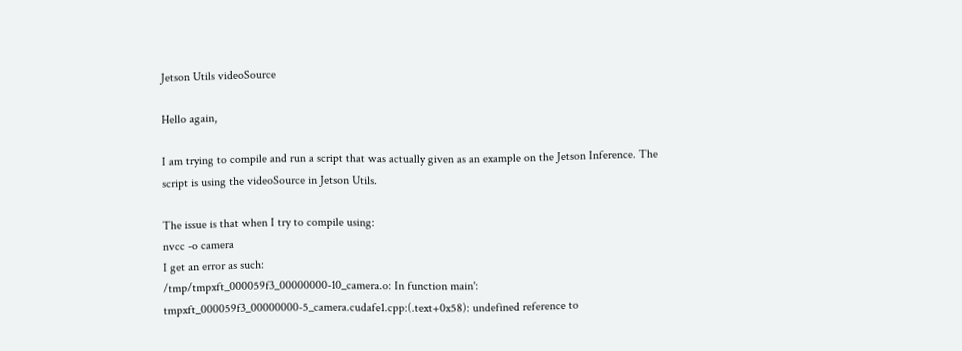Jetson Utils videoSource

Hello again,

I am trying to compile and run a script that was actually given as an example on the Jetson Inference. The script is using the videoSource in Jetson Utils.

The issue is that when I try to compile using:
nvcc -o camera
I get an error as such:
/tmp/tmpxft_000059f3_00000000-10_camera.o: In function main': tmpxft_000059f3_00000000-5_camera.cudafe1.cpp:(.text+0x58): undefined reference to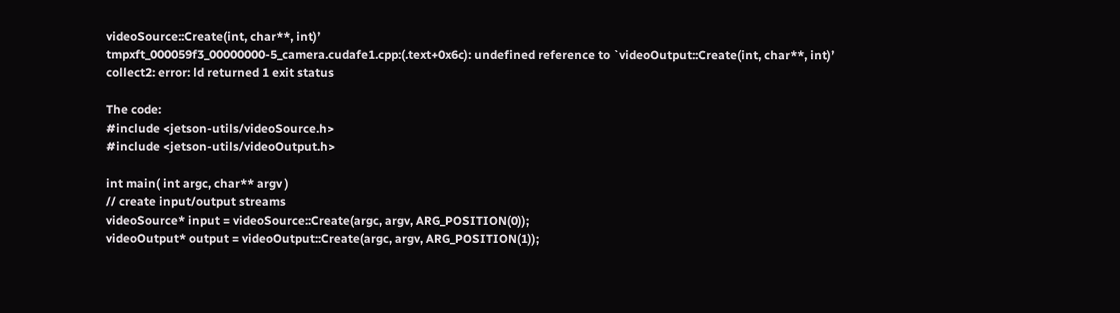videoSource::Create(int, char**, int)’
tmpxft_000059f3_00000000-5_camera.cudafe1.cpp:(.text+0x6c): undefined reference to `videoOutput::Create(int, char**, int)’
collect2: error: ld returned 1 exit status

The code:
#include <jetson-utils/videoSource.h>
#include <jetson-utils/videoOutput.h>

int main( int argc, char** argv )
// create input/output streams
videoSource* input = videoSource::Create(argc, argv, ARG_POSITION(0));
videoOutput* output = videoOutput::Create(argc, argv, ARG_POSITION(1));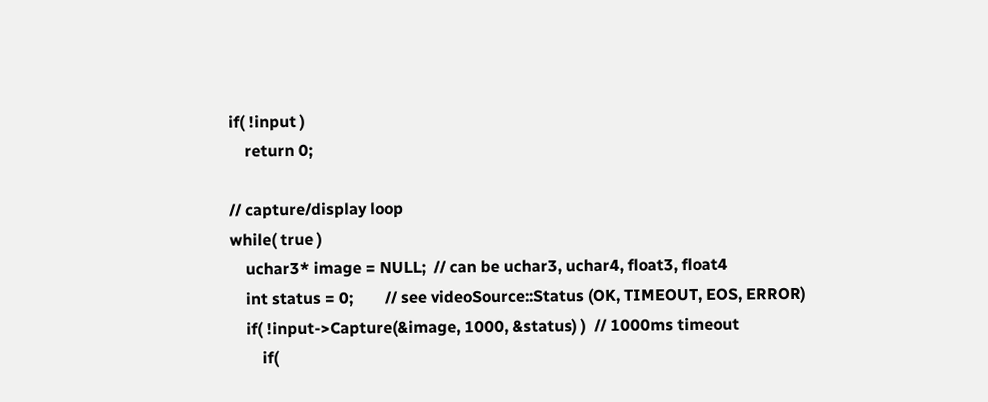if( !input )
    return 0;

// capture/display loop
while( true )
    uchar3* image = NULL;  // can be uchar3, uchar4, float3, float4
    int status = 0;        // see videoSource::Status (OK, TIMEOUT, EOS, ERROR)
    if( !input->Capture(&image, 1000, &status) )  // 1000ms timeout
        if(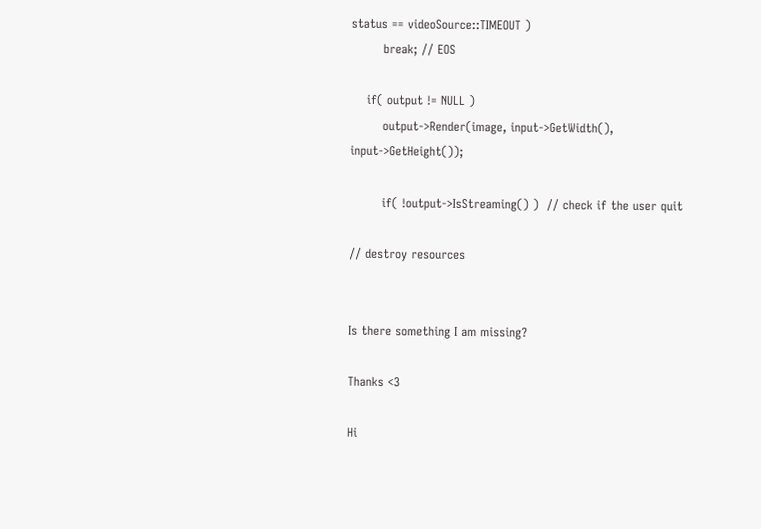status == videoSource::TIMEOUT )
        break; // EOS

    if( output != NULL )
        output->Render(image, input->GetWidth(), input->GetHeight());

        if( !output->IsStreaming() )  // check if the user quit

// destroy resources


Is there something I am missing?

Thanks <3

Hi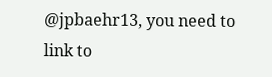@jpbaehr13, you need to link to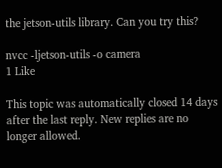the jetson-utils library. Can you try this?

nvcc -ljetson-utils -o camera
1 Like

This topic was automatically closed 14 days after the last reply. New replies are no longer allowed.